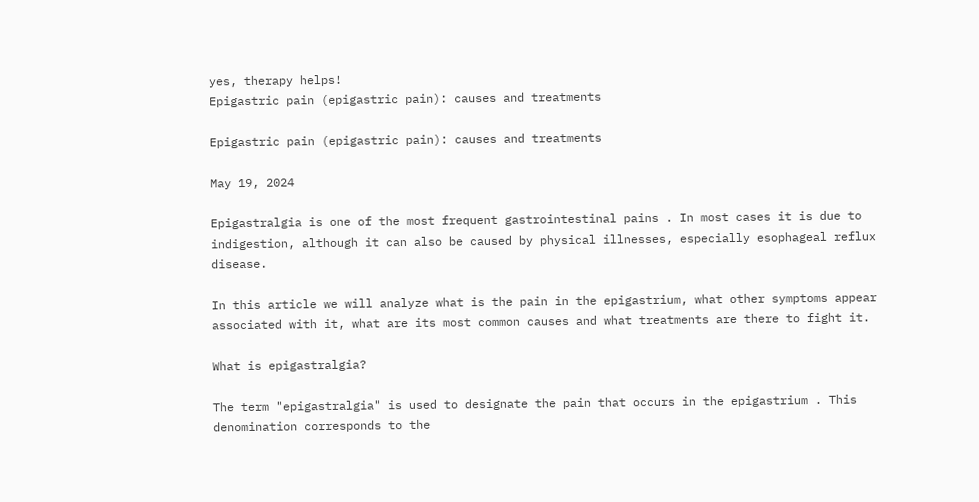yes, therapy helps!
Epigastric pain (epigastric pain): causes and treatments

Epigastric pain (epigastric pain): causes and treatments

May 19, 2024

Epigastralgia is one of the most frequent gastrointestinal pains . In most cases it is due to indigestion, although it can also be caused by physical illnesses, especially esophageal reflux disease.

In this article we will analyze what is the pain in the epigastrium, what other symptoms appear associated with it, what are its most common causes and what treatments are there to fight it.

What is epigastralgia?

The term "epigastralgia" is used to designate the pain that occurs in the epigastrium . This denomination corresponds to the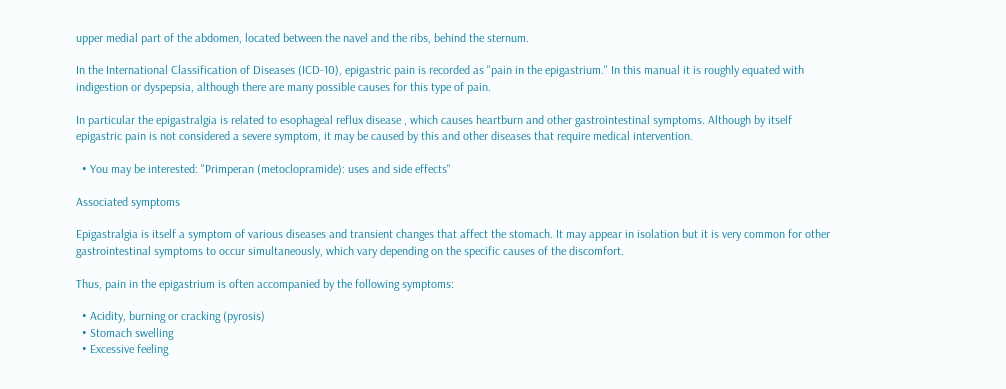upper medial part of the abdomen, located between the navel and the ribs, behind the sternum.

In the International Classification of Diseases (ICD-10), epigastric pain is recorded as "pain in the epigastrium." In this manual it is roughly equated with indigestion or dyspepsia, although there are many possible causes for this type of pain.

In particular the epigastralgia is related to esophageal reflux disease , which causes heartburn and other gastrointestinal symptoms. Although by itself epigastric pain is not considered a severe symptom, it may be caused by this and other diseases that require medical intervention.

  • You may be interested: "Primperan (metoclopramide): uses and side effects"

Associated symptoms

Epigastralgia is itself a symptom of various diseases and transient changes that affect the stomach. It may appear in isolation but it is very common for other gastrointestinal symptoms to occur simultaneously, which vary depending on the specific causes of the discomfort.

Thus, pain in the epigastrium is often accompanied by the following symptoms:

  • Acidity, burning or cracking (pyrosis)
  • Stomach swelling
  • Excessive feeling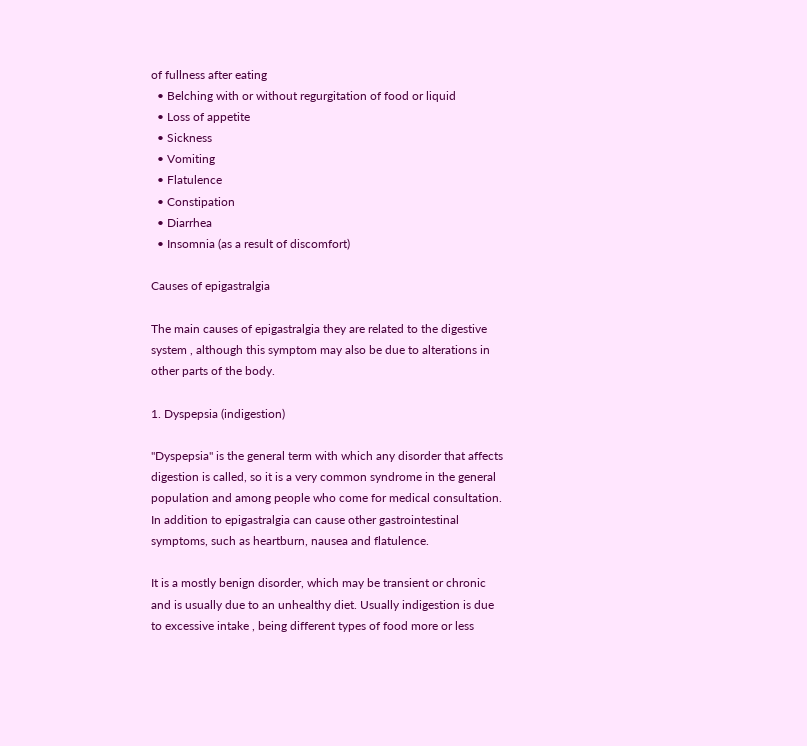of fullness after eating
  • Belching with or without regurgitation of food or liquid
  • Loss of appetite
  • Sickness
  • Vomiting
  • Flatulence
  • Constipation
  • Diarrhea
  • Insomnia (as a result of discomfort)

Causes of epigastralgia

The main causes of epigastralgia they are related to the digestive system , although this symptom may also be due to alterations in other parts of the body.

1. Dyspepsia (indigestion)

"Dyspepsia" is the general term with which any disorder that affects digestion is called, so it is a very common syndrome in the general population and among people who come for medical consultation. In addition to epigastralgia can cause other gastrointestinal symptoms, such as heartburn, nausea and flatulence.

It is a mostly benign disorder, which may be transient or chronic and is usually due to an unhealthy diet. Usually indigestion is due to excessive intake , being different types of food more or less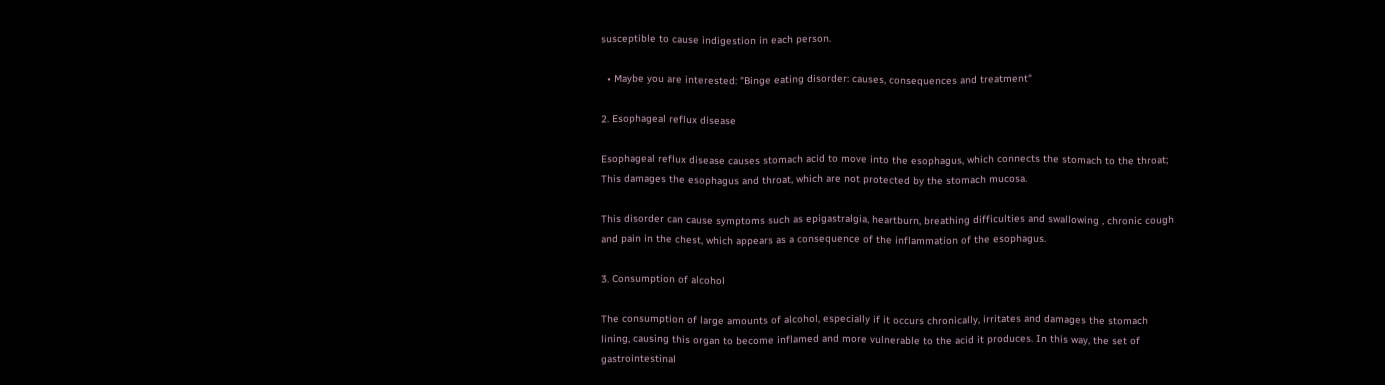susceptible to cause indigestion in each person.

  • Maybe you are interested: "Binge eating disorder: causes, consequences and treatment"

2. Esophageal reflux disease

Esophageal reflux disease causes stomach acid to move into the esophagus, which connects the stomach to the throat; This damages the esophagus and throat, which are not protected by the stomach mucosa.

This disorder can cause symptoms such as epigastralgia, heartburn, breathing difficulties and swallowing , chronic cough and pain in the chest, which appears as a consequence of the inflammation of the esophagus.

3. Consumption of alcohol

The consumption of large amounts of alcohol, especially if it occurs chronically, irritates and damages the stomach lining, causing this organ to become inflamed and more vulnerable to the acid it produces. In this way, the set of gastrointestinal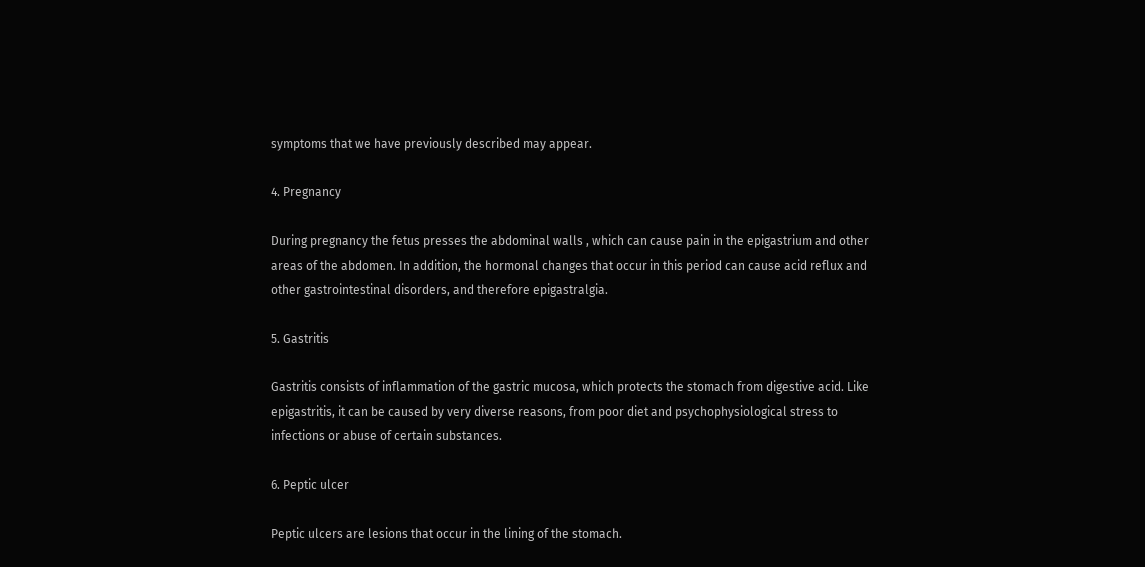symptoms that we have previously described may appear.

4. Pregnancy

During pregnancy the fetus presses the abdominal walls , which can cause pain in the epigastrium and other areas of the abdomen. In addition, the hormonal changes that occur in this period can cause acid reflux and other gastrointestinal disorders, and therefore epigastralgia.

5. Gastritis

Gastritis consists of inflammation of the gastric mucosa, which protects the stomach from digestive acid. Like epigastritis, it can be caused by very diverse reasons, from poor diet and psychophysiological stress to infections or abuse of certain substances.

6. Peptic ulcer

Peptic ulcers are lesions that occur in the lining of the stomach.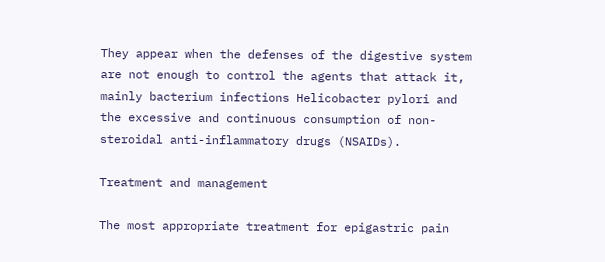They appear when the defenses of the digestive system are not enough to control the agents that attack it, mainly bacterium infections Helicobacter pylori and the excessive and continuous consumption of non-steroidal anti-inflammatory drugs (NSAIDs).

Treatment and management

The most appropriate treatment for epigastric pain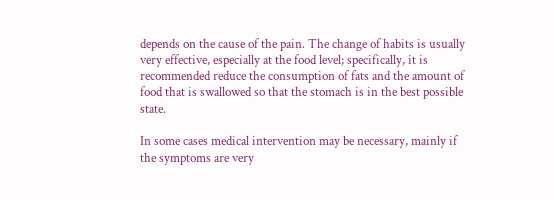depends on the cause of the pain. The change of habits is usually very effective, especially at the food level; specifically, it is recommended reduce the consumption of fats and the amount of food that is swallowed so that the stomach is in the best possible state.

In some cases medical intervention may be necessary, mainly if the symptoms are very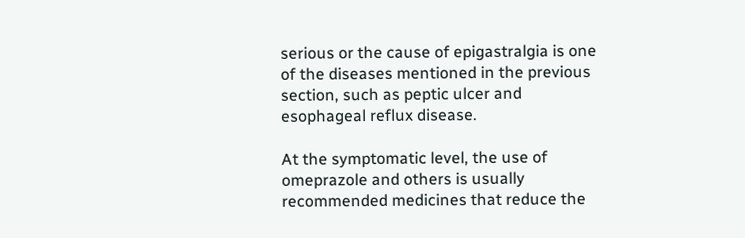serious or the cause of epigastralgia is one of the diseases mentioned in the previous section, such as peptic ulcer and esophageal reflux disease.

At the symptomatic level, the use of omeprazole and others is usually recommended medicines that reduce the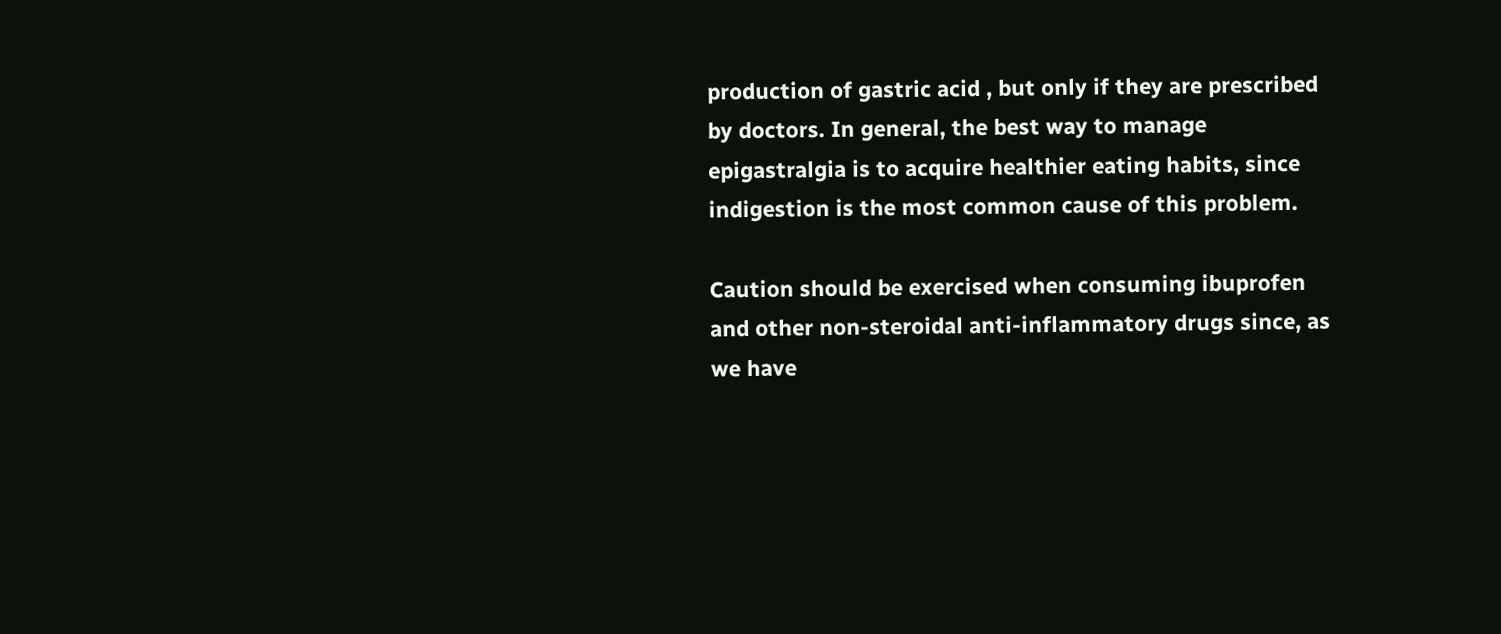production of gastric acid , but only if they are prescribed by doctors. In general, the best way to manage epigastralgia is to acquire healthier eating habits, since indigestion is the most common cause of this problem.

Caution should be exercised when consuming ibuprofen and other non-steroidal anti-inflammatory drugs since, as we have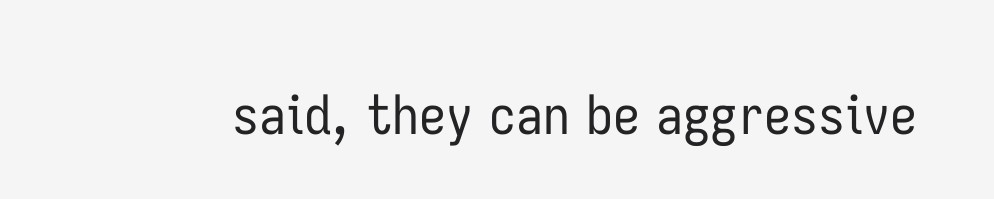said, they can be aggressive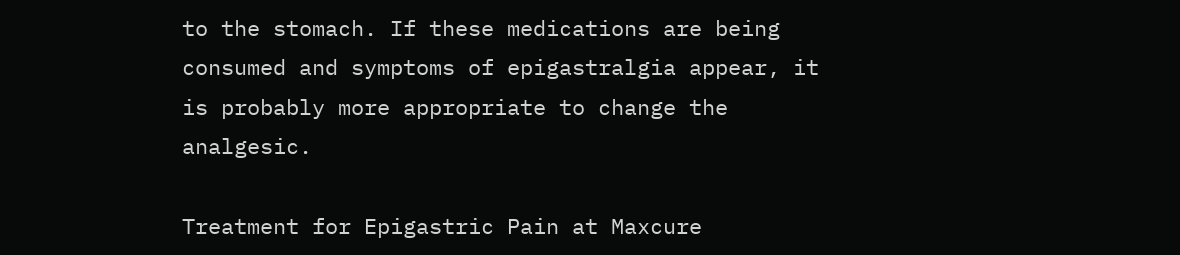to the stomach. If these medications are being consumed and symptoms of epigastralgia appear, it is probably more appropriate to change the analgesic.

Treatment for Epigastric Pain at Maxcure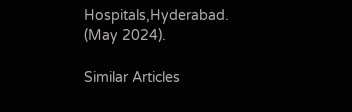Hospitals,Hyderabad. (May 2024).

Similar Articles